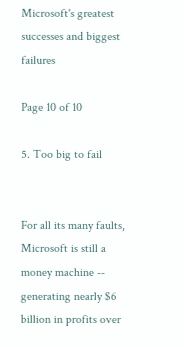Microsoft's greatest successes and biggest failures

Page 10 of 10

5. Too big to fail


For all its many faults, Microsoft is still a money machine -- generating nearly $6 billion in profits over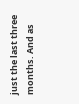just the last three months. And as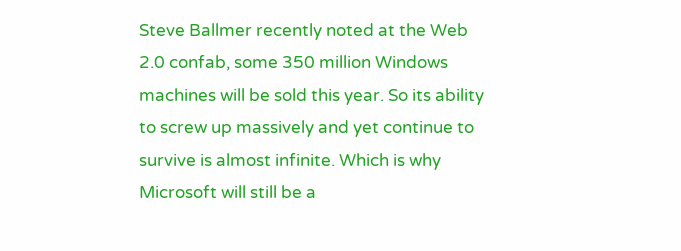Steve Ballmer recently noted at the Web 2.0 confab, some 350 million Windows machines will be sold this year. So its ability to screw up massively and yet continue to survive is almost infinite. Which is why Microsoft will still be a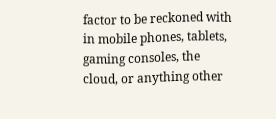factor to be reckoned with in mobile phones, tablets, gaming consoles, the cloud, or anything other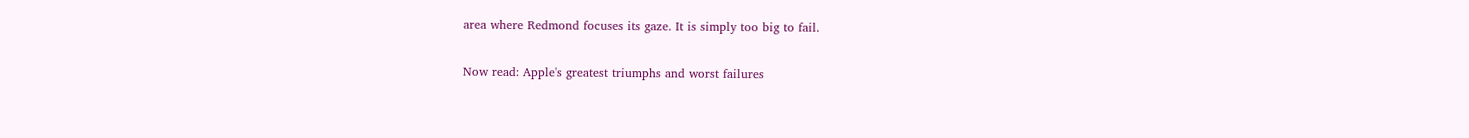area where Redmond focuses its gaze. It is simply too big to fail.

Now read: Apple's greatest triumphs and worst failures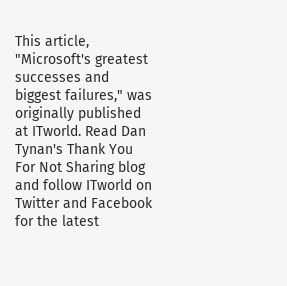This article, "Microsoft's greatest successes and biggest failures," was originally published at ITworld. Read Dan Tynan's Thank You For Not Sharing blog and follow ITworld on Twitter and Facebook for the latest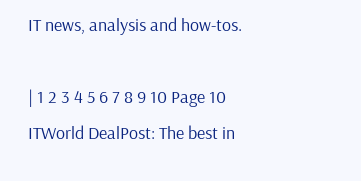IT news, analysis and how-tos.

| 1 2 3 4 5 6 7 8 9 10 Page 10
ITWorld DealPost: The best in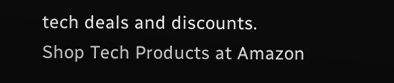tech deals and discounts.
Shop Tech Products at Amazon